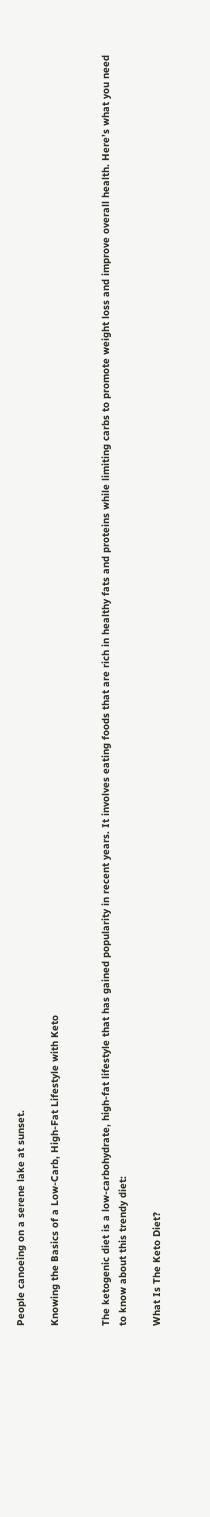People canoeing on a serene lake at sunset.

Knowing the Basics of a Low-Carb, High-Fat Lifestyle with Keto


The ketogenic diet is a low-carbohydrate, high-fat lifestyle that has gained popularity in recent years. It involves eating foods that are rich in healthy fats and proteins while limiting carbs to promote weight loss and improve overall health. Here’s what you need to know about this trendy diet:

What Is The Keto Diet?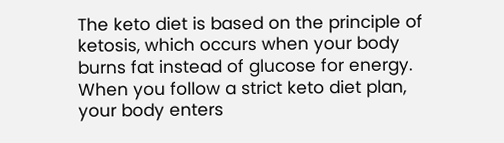The keto diet is based on the principle of ketosis, which occurs when your body burns fat instead of glucose for energy. When you follow a strict keto diet plan, your body enters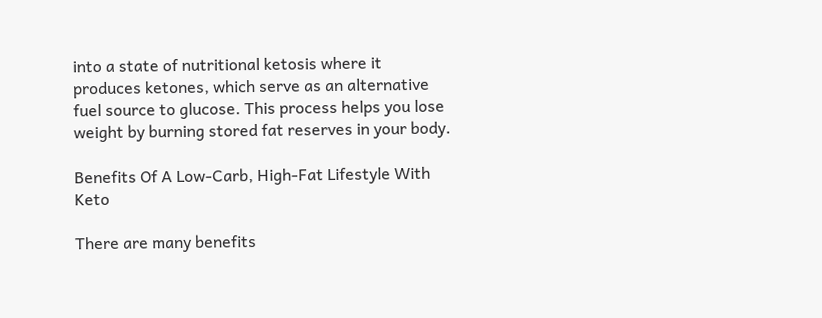into a state of nutritional ketosis where it produces ketones, which serve as an alternative fuel source to glucose. This process helps you lose weight by burning stored fat reserves in your body.

Benefits Of A Low-Carb, High-Fat Lifestyle With Keto

There are many benefits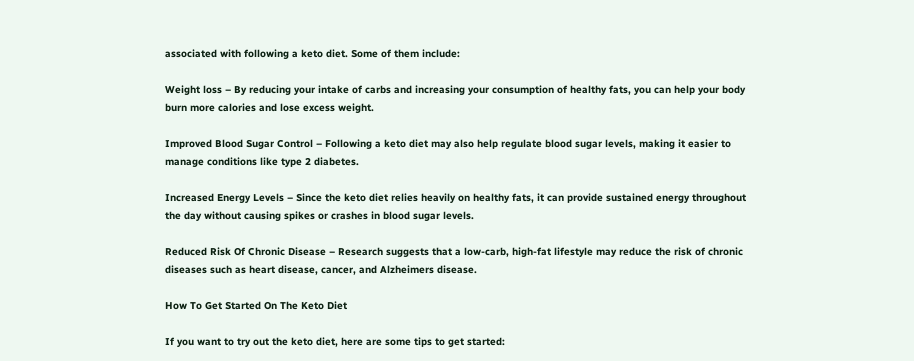associated with following a keto diet. Some of them include:

Weight loss – By reducing your intake of carbs and increasing your consumption of healthy fats, you can help your body burn more calories and lose excess weight.

Improved Blood Sugar Control – Following a keto diet may also help regulate blood sugar levels, making it easier to manage conditions like type 2 diabetes.

Increased Energy Levels – Since the keto diet relies heavily on healthy fats, it can provide sustained energy throughout the day without causing spikes or crashes in blood sugar levels.

Reduced Risk Of Chronic Disease – Research suggests that a low-carb, high-fat lifestyle may reduce the risk of chronic diseases such as heart disease, cancer, and Alzheimers disease.

How To Get Started On The Keto Diet

If you want to try out the keto diet, here are some tips to get started: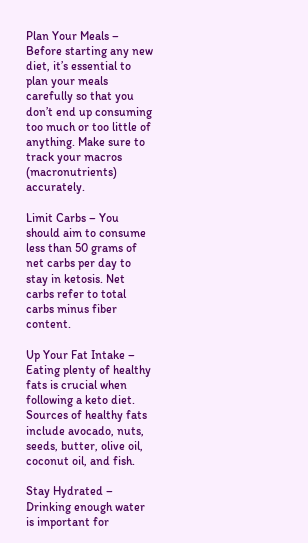Plan Your Meals – Before starting any new diet, it’s essential to plan your meals carefully so that you don’t end up consuming too much or too little of anything. Make sure to track your macros (macronutrients) accurately.

Limit Carbs – You should aim to consume less than 50 grams of net carbs per day to stay in ketosis. Net carbs refer to total carbs minus fiber content.

Up Your Fat Intake – Eating plenty of healthy fats is crucial when following a keto diet. Sources of healthy fats include avocado, nuts, seeds, butter, olive oil, coconut oil, and fish.

Stay Hydrated – Drinking enough water is important for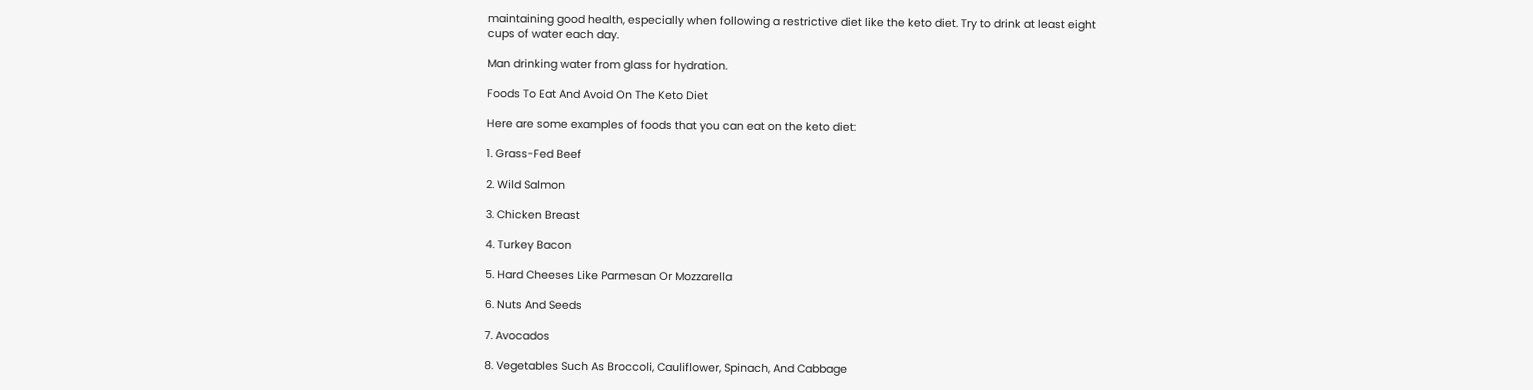maintaining good health, especially when following a restrictive diet like the keto diet. Try to drink at least eight cups of water each day.

Man drinking water from glass for hydration.

Foods To Eat And Avoid On The Keto Diet

Here are some examples of foods that you can eat on the keto diet:

1. Grass-Fed Beef

2. Wild Salmon

3. Chicken Breast

4. Turkey Bacon

5. Hard Cheeses Like Parmesan Or Mozzarella

6. Nuts And Seeds

7. Avocados

8. Vegetables Such As Broccoli, Cauliflower, Spinach, And Cabbage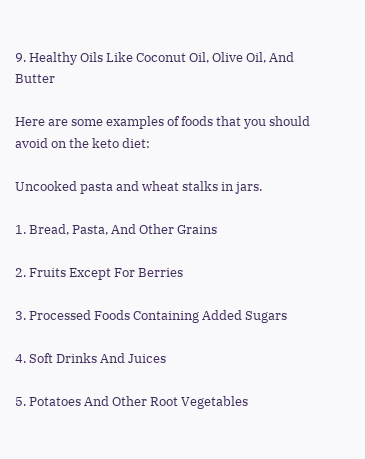9. Healthy Oils Like Coconut Oil, Olive Oil, And Butter

Here are some examples of foods that you should avoid on the keto diet:

Uncooked pasta and wheat stalks in jars.

1. Bread, Pasta, And Other Grains

2. Fruits Except For Berries

3. Processed Foods Containing Added Sugars

4. Soft Drinks And Juices

5. Potatoes And Other Root Vegetables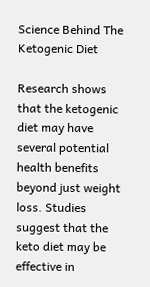Science Behind The Ketogenic Diet

Research shows that the ketogenic diet may have several potential health benefits beyond just weight loss. Studies suggest that the keto diet may be effective in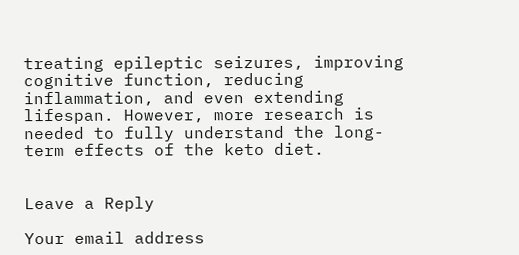treating epileptic seizures, improving cognitive function, reducing inflammation, and even extending lifespan. However, more research is needed to fully understand the long-term effects of the keto diet.


Leave a Reply

Your email address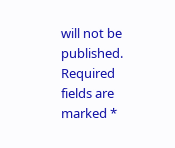will not be published. Required fields are marked *